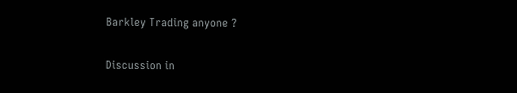Barkley Trading anyone ?

Discussion in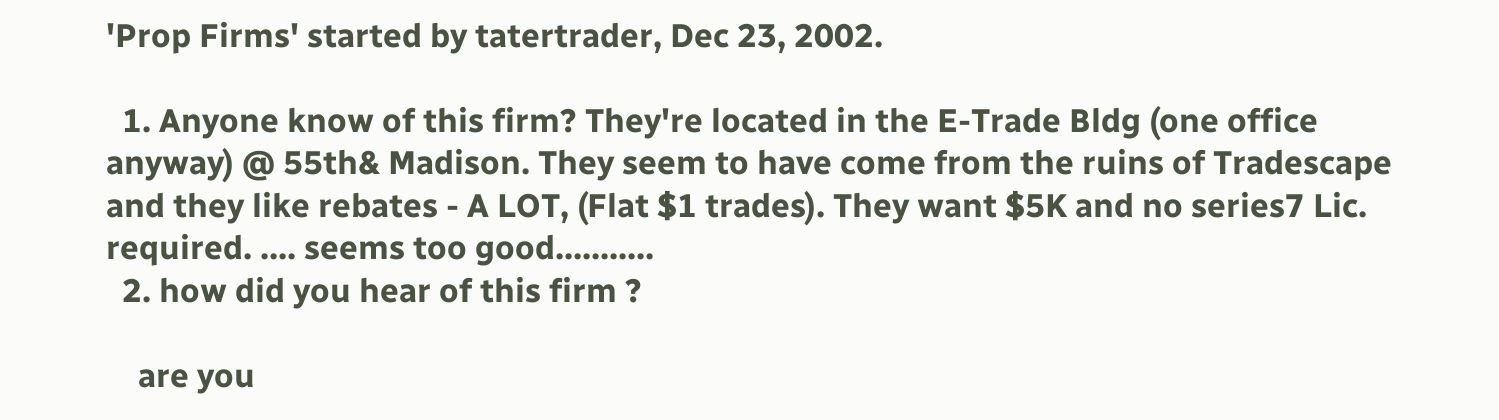'Prop Firms' started by tatertrader, Dec 23, 2002.

  1. Anyone know of this firm? They're located in the E-Trade Bldg (one office anyway) @ 55th& Madison. They seem to have come from the ruins of Tradescape and they like rebates - A LOT, (Flat $1 trades). They want $5K and no series7 Lic. required. .... seems too good...........
  2. how did you hear of this firm ?

    are you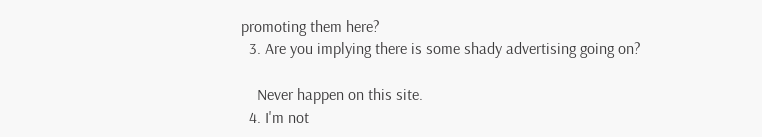promoting them here?
  3. Are you implying there is some shady advertising going on?

    Never happen on this site.
  4. I'm not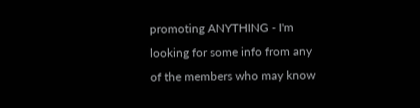promoting ANYTHING - I'm looking for some info from any of the members who may know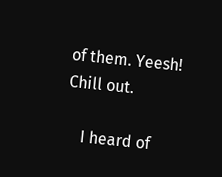of them. Yeesh! Chill out.

    I heard of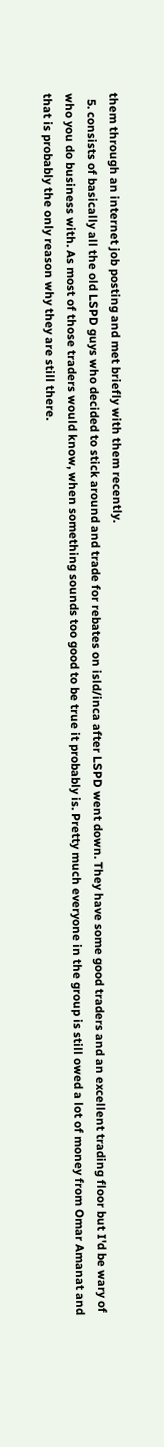them through an internet job posting and met briefly with them recently.
  5. consists of basically all the old LSPD guys who decided to stick around and trade for rebates on isld/inca after LSPD went down. They have some good traders and an excellent trading floor but I'd be wary of who you do business with. As most of those traders would know, when something sounds too good to be true it probably is. Pretty much everyone in the group is still owed a lot of money from Omar Amanat and that is probably the only reason why they are still there.